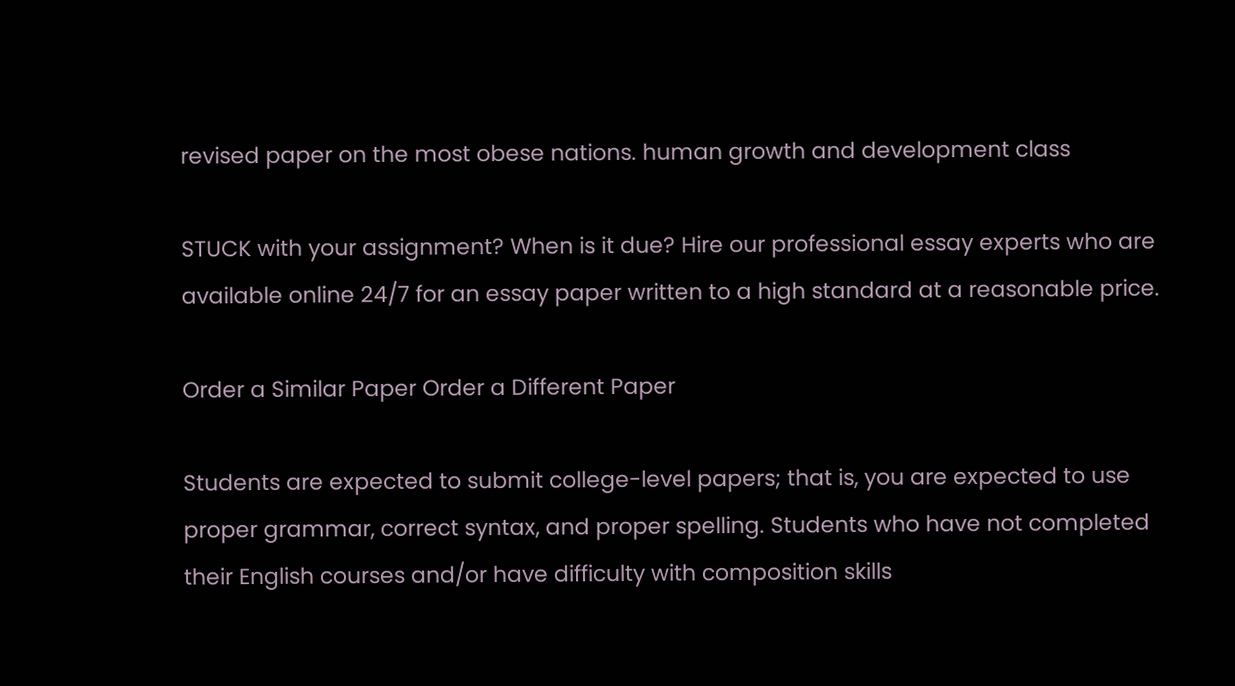revised paper on the most obese nations. human growth and development class

STUCK with your assignment? When is it due? Hire our professional essay experts who are available online 24/7 for an essay paper written to a high standard at a reasonable price.

Order a Similar Paper Order a Different Paper

Students are expected to submit college-level papers; that is, you are expected to use proper grammar, correct syntax, and proper spelling. Students who have not completed their English courses and/or have difficulty with composition skills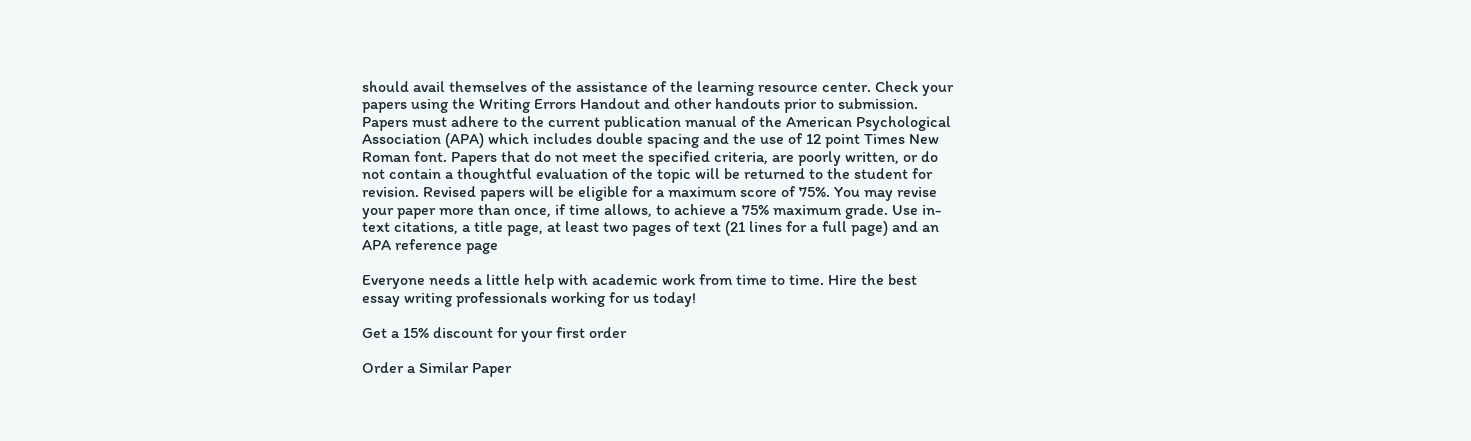should avail themselves of the assistance of the learning resource center. Check your papers using the Writing Errors Handout and other handouts prior to submission. Papers must adhere to the current publication manual of the American Psychological Association (APA) which includes double spacing and the use of 12 point Times New Roman font. Papers that do not meet the specified criteria, are poorly written, or do not contain a thoughtful evaluation of the topic will be returned to the student for revision. Revised papers will be eligible for a maximum score of 75%. You may revise your paper more than once, if time allows, to achieve a 75% maximum grade. Use in-text citations, a title page, at least two pages of text (21 lines for a full page) and an APA reference page

Everyone needs a little help with academic work from time to time. Hire the best essay writing professionals working for us today!

Get a 15% discount for your first order

Order a Similar Paper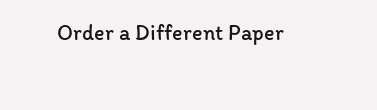Order a Different Paper